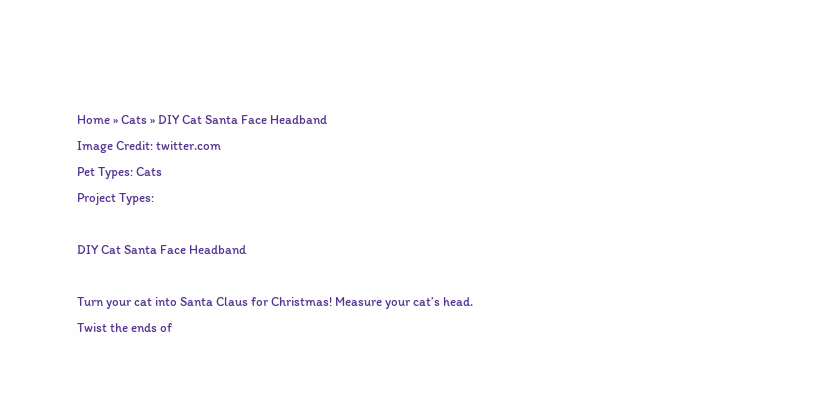Home » Cats » DIY Cat Santa Face Headband
Image Credit: twitter.com
Pet Types: Cats
Project Types:

DIY Cat Santa Face Headband

Turn your cat into Santa Claus for Christmas! Measure your cat’s head. Twist the ends of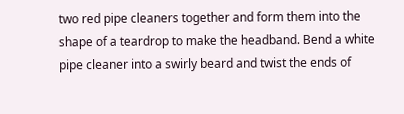two red pipe cleaners together and form them into the shape of a teardrop to make the headband. Bend a white pipe cleaner into a swirly beard and twist the ends of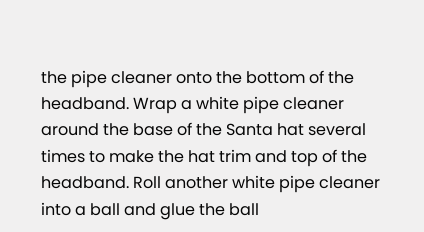the pipe cleaner onto the bottom of the headband. Wrap a white pipe cleaner around the base of the Santa hat several times to make the hat trim and top of the headband. Roll another white pipe cleaner into a ball and glue the ball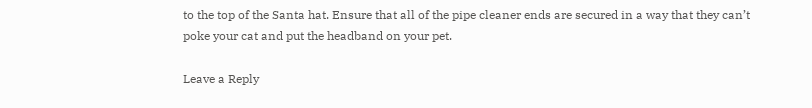to the top of the Santa hat. Ensure that all of the pipe cleaner ends are secured in a way that they can’t poke your cat and put the headband on your pet.

Leave a Reply